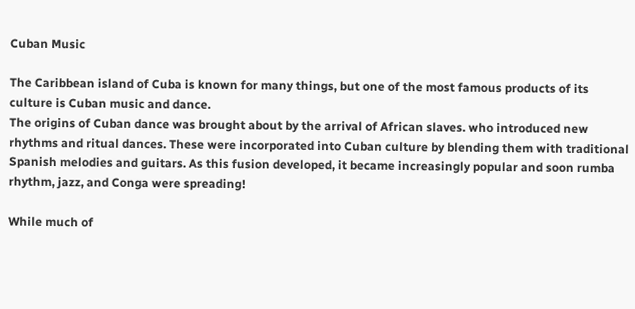Cuban Music

The Caribbean island of Cuba is known for many things, but one of the most famous products of its culture is Cuban music and dance.
The origins of Cuban dance was brought about by the arrival of African slaves. who introduced new rhythms and ritual dances. These were incorporated into Cuban culture by blending them with traditional Spanish melodies and guitars. As this fusion developed, it became increasingly popular and soon rumba rhythm, jazz, and Conga were spreading!

While much of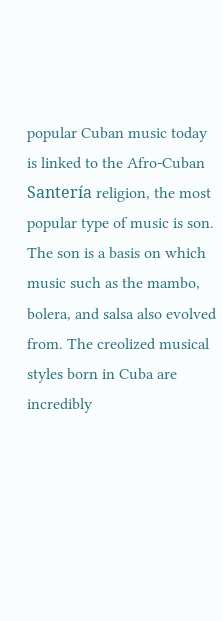popular Cuban music today is linked to the Afro-Cuban Santería religion, the most popular type of music is son. The son is a basis on which music such as the mambo, bolera, and salsa also evolved from. The creolized musical styles born in Cuba are incredibly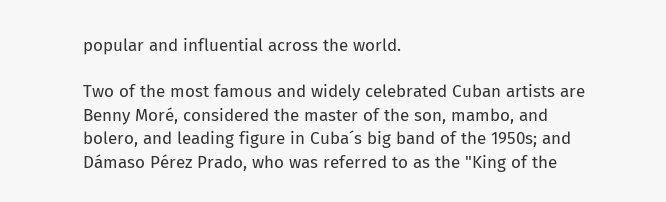popular and influential across the world.

Two of the most famous and widely celebrated Cuban artists are Benny Moré, considered the master of the son, mambo, and bolero, and leading figure in Cuba´s big band of the 1950s; and Dámaso Pérez Prado, who was referred to as the "King of the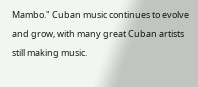Mambo." Cuban music continues to evolve and grow, with many great Cuban artists still making music.